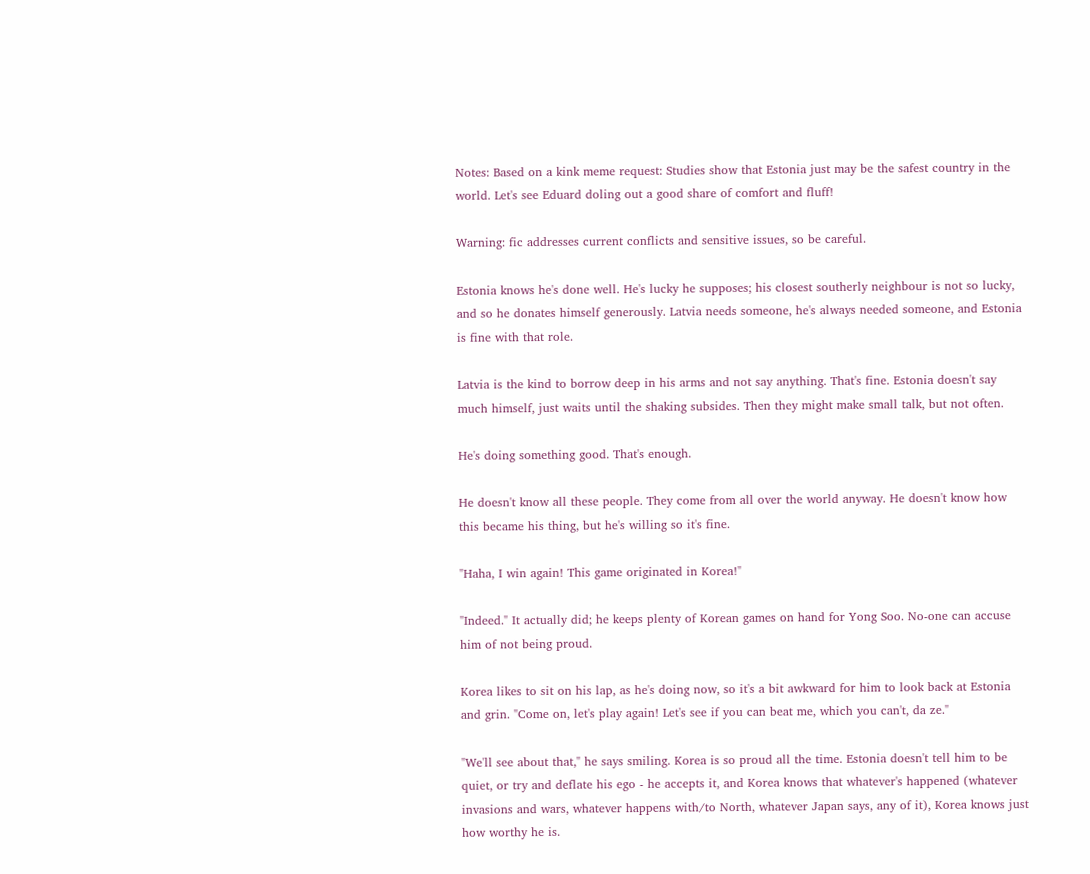Notes: Based on a kink meme request: Studies show that Estonia just may be the safest country in the world. Let's see Eduard doling out a good share of comfort and fluff!

Warning: fic addresses current conflicts and sensitive issues, so be careful.

Estonia knows he's done well. He's lucky he supposes; his closest southerly neighbour is not so lucky, and so he donates himself generously. Latvia needs someone, he's always needed someone, and Estonia is fine with that role.

Latvia is the kind to borrow deep in his arms and not say anything. That's fine. Estonia doesn't say much himself, just waits until the shaking subsides. Then they might make small talk, but not often.

He's doing something good. That's enough.

He doesn't know all these people. They come from all over the world anyway. He doesn't know how this became his thing, but he's willing so it's fine.

"Haha, I win again! This game originated in Korea!"

"Indeed." It actually did; he keeps plenty of Korean games on hand for Yong Soo. No-one can accuse him of not being proud.

Korea likes to sit on his lap, as he's doing now, so it's a bit awkward for him to look back at Estonia and grin. "Come on, let's play again! Let's see if you can beat me, which you can't, da ze."

"We'll see about that," he says smiling. Korea is so proud all the time. Estonia doesn't tell him to be quiet, or try and deflate his ego - he accepts it, and Korea knows that whatever's happened (whatever invasions and wars, whatever happens with/to North, whatever Japan says, any of it), Korea knows just how worthy he is.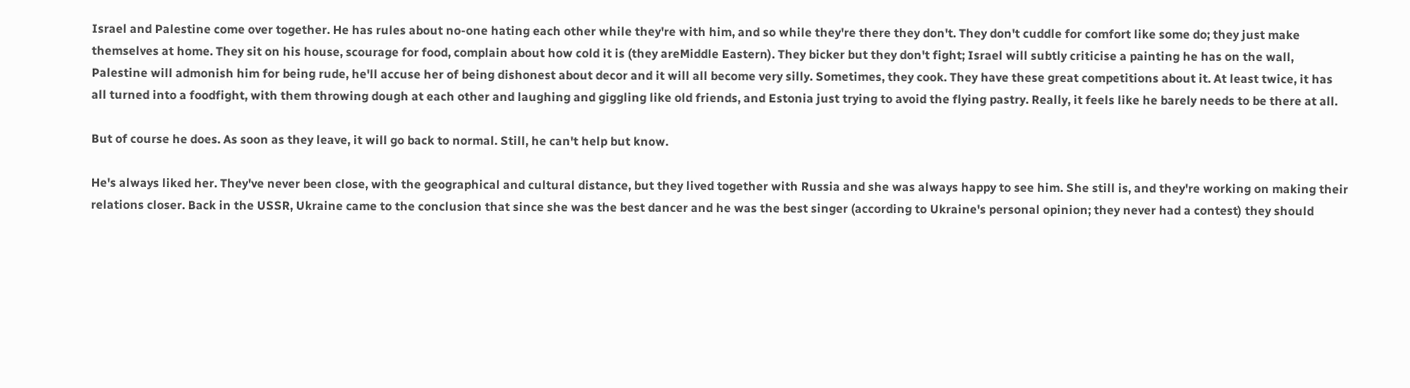Israel and Palestine come over together. He has rules about no-one hating each other while they're with him, and so while they're there they don't. They don't cuddle for comfort like some do; they just make themselves at home. They sit on his house, scourage for food, complain about how cold it is (they areMiddle Eastern). They bicker but they don't fight; Israel will subtly criticise a painting he has on the wall, Palestine will admonish him for being rude, he'll accuse her of being dishonest about decor and it will all become very silly. Sometimes, they cook. They have these great competitions about it. At least twice, it has all turned into a foodfight, with them throwing dough at each other and laughing and giggling like old friends, and Estonia just trying to avoid the flying pastry. Really, it feels like he barely needs to be there at all.

But of course he does. As soon as they leave, it will go back to normal. Still, he can't help but know.

He's always liked her. They've never been close, with the geographical and cultural distance, but they lived together with Russia and she was always happy to see him. She still is, and they're working on making their relations closer. Back in the USSR, Ukraine came to the conclusion that since she was the best dancer and he was the best singer (according to Ukraine's personal opinion; they never had a contest) they should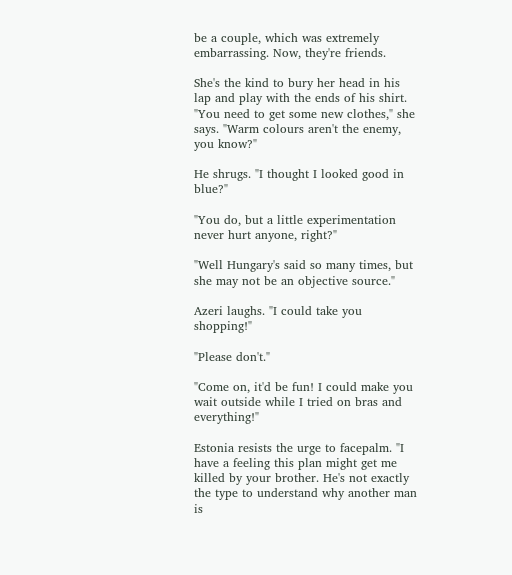be a couple, which was extremely embarrassing. Now, they're friends.

She's the kind to bury her head in his lap and play with the ends of his shirt. "You need to get some new clothes," she says. "Warm colours aren't the enemy, you know?"

He shrugs. "I thought I looked good in blue?"

"You do, but a little experimentation never hurt anyone, right?"

"Well Hungary's said so many times, but she may not be an objective source."

Azeri laughs. "I could take you shopping!"

"Please don't."

"Come on, it'd be fun! I could make you wait outside while I tried on bras and everything!"

Estonia resists the urge to facepalm. "I have a feeling this plan might get me killed by your brother. He's not exactly the type to understand why another man is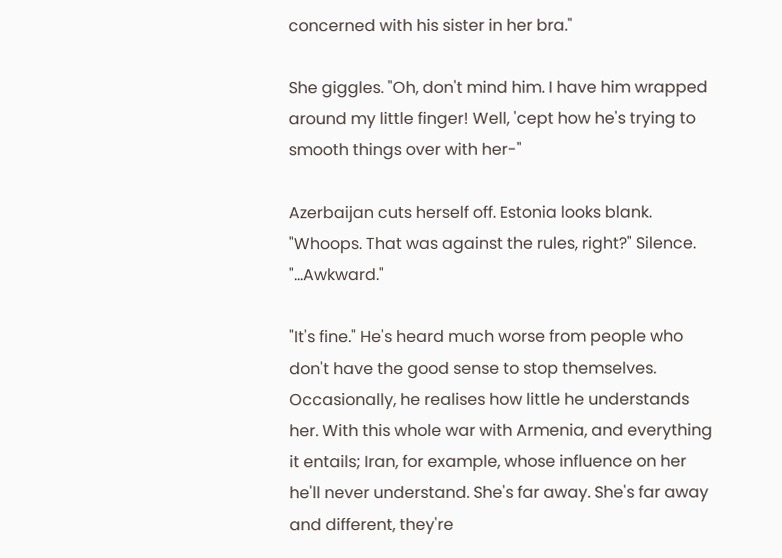concerned with his sister in her bra."

She giggles. "Oh, don't mind him. I have him wrapped around my little finger! Well, 'cept how he's trying to smooth things over with her-"

Azerbaijan cuts herself off. Estonia looks blank. "Whoops. That was against the rules, right?" Silence. "...Awkward."

"It's fine." He's heard much worse from people who don't have the good sense to stop themselves. Occasionally, he realises how little he understands her. With this whole war with Armenia, and everything it entails; Iran, for example, whose influence on her he'll never understand. She's far away. She's far away and different, they're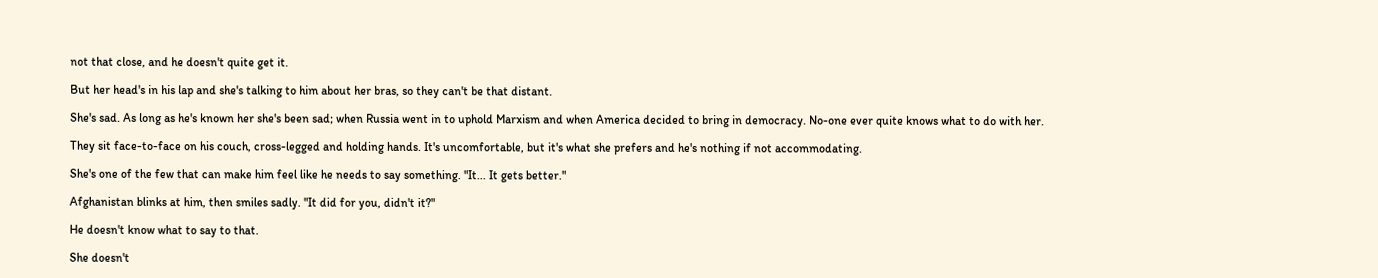not that close, and he doesn't quite get it.

But her head's in his lap and she's talking to him about her bras, so they can't be that distant.

She's sad. As long as he's known her she's been sad; when Russia went in to uphold Marxism and when America decided to bring in democracy. No-one ever quite knows what to do with her.

They sit face-to-face on his couch, cross-legged and holding hands. It's uncomfortable, but it's what she prefers and he's nothing if not accommodating.

She's one of the few that can make him feel like he needs to say something. "It... It gets better."

Afghanistan blinks at him, then smiles sadly. "It did for you, didn't it?"

He doesn't know what to say to that.

She doesn't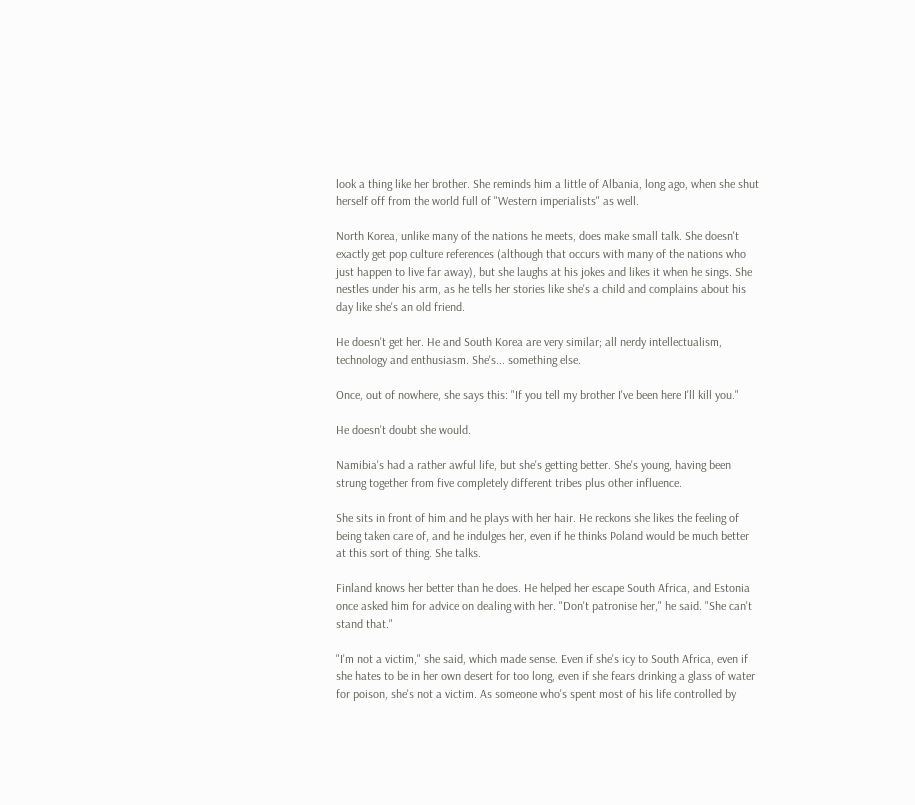look a thing like her brother. She reminds him a little of Albania, long ago, when she shut herself off from the world full of "Western imperialists" as well.

North Korea, unlike many of the nations he meets, does make small talk. She doesn't exactly get pop culture references (although that occurs with many of the nations who just happen to live far away), but she laughs at his jokes and likes it when he sings. She nestles under his arm, as he tells her stories like she's a child and complains about his day like she's an old friend.

He doesn't get her. He and South Korea are very similar; all nerdy intellectualism, technology and enthusiasm. She's... something else.

Once, out of nowhere, she says this: "If you tell my brother I've been here I'll kill you."

He doesn't doubt she would.

Namibia's had a rather awful life, but she's getting better. She's young, having been strung together from five completely different tribes plus other influence.

She sits in front of him and he plays with her hair. He reckons she likes the feeling of being taken care of, and he indulges her, even if he thinks Poland would be much better at this sort of thing. She talks.

Finland knows her better than he does. He helped her escape South Africa, and Estonia once asked him for advice on dealing with her. "Don't patronise her," he said. "She can't stand that."

"I'm not a victim," she said, which made sense. Even if she's icy to South Africa, even if she hates to be in her own desert for too long, even if she fears drinking a glass of water for poison, she's not a victim. As someone who's spent most of his life controlled by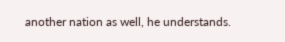another nation as well, he understands.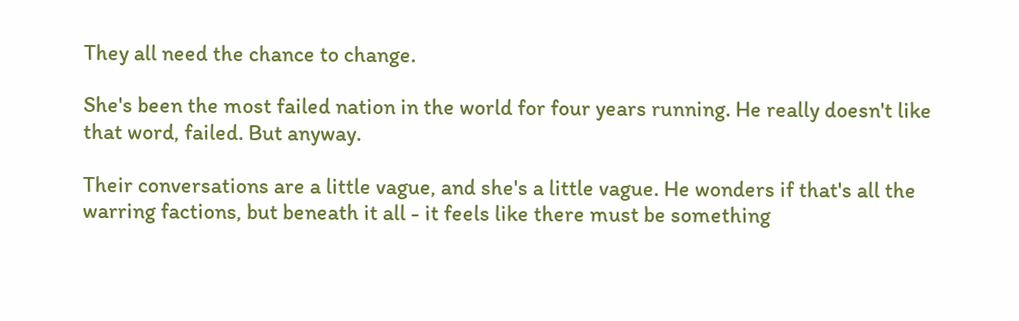They all need the chance to change.

She's been the most failed nation in the world for four years running. He really doesn't like that word, failed. But anyway.

Their conversations are a little vague, and she's a little vague. He wonders if that's all the warring factions, but beneath it all - it feels like there must be something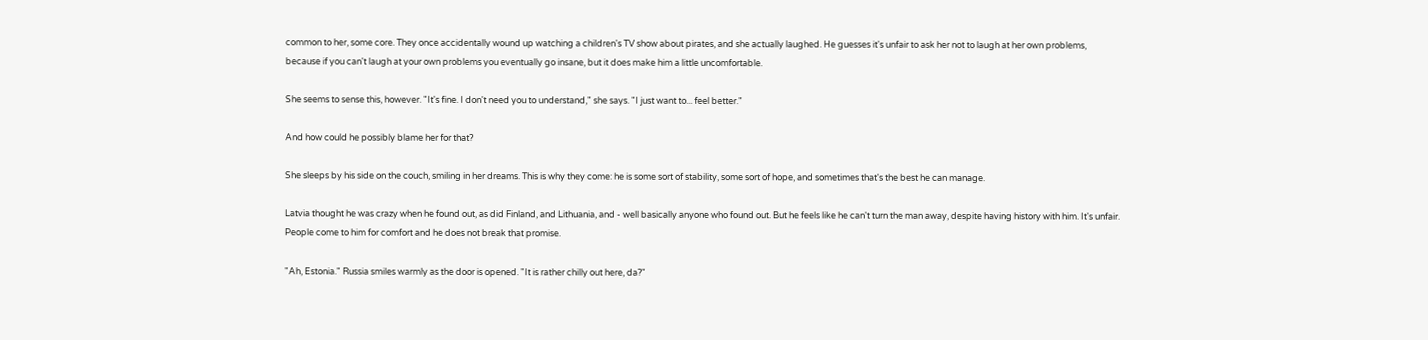common to her, some core. They once accidentally wound up watching a children's TV show about pirates, and she actually laughed. He guesses it's unfair to ask her not to laugh at her own problems, because if you can't laugh at your own problems you eventually go insane, but it does make him a little uncomfortable.

She seems to sense this, however. "It's fine. I don't need you to understand," she says. "I just want to... feel better."

And how could he possibly blame her for that?

She sleeps by his side on the couch, smiling in her dreams. This is why they come: he is some sort of stability, some sort of hope, and sometimes that's the best he can manage.

Latvia thought he was crazy when he found out, as did Finland, and Lithuania, and - well basically anyone who found out. But he feels like he can't turn the man away, despite having history with him. It's unfair. People come to him for comfort and he does not break that promise.

"Ah, Estonia." Russia smiles warmly as the door is opened. "It is rather chilly out here, da?"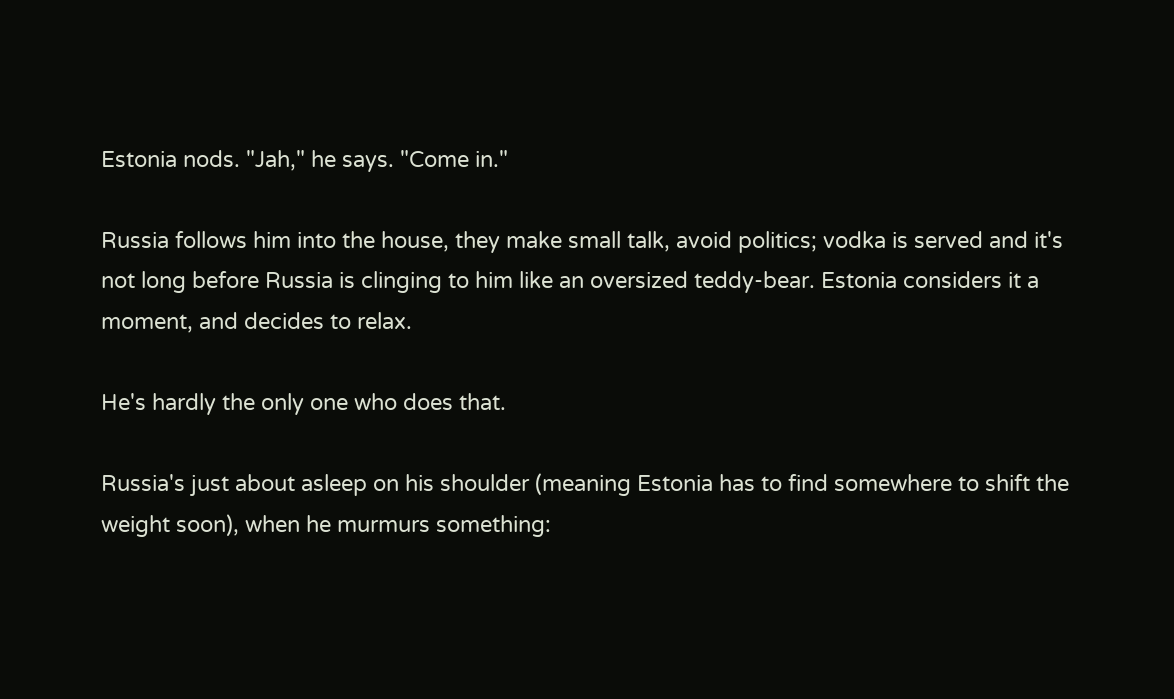Estonia nods. "Jah," he says. "Come in."

Russia follows him into the house, they make small talk, avoid politics; vodka is served and it's not long before Russia is clinging to him like an oversized teddy-bear. Estonia considers it a moment, and decides to relax.

He's hardly the only one who does that.

Russia's just about asleep on his shoulder (meaning Estonia has to find somewhere to shift the weight soon), when he murmurs something: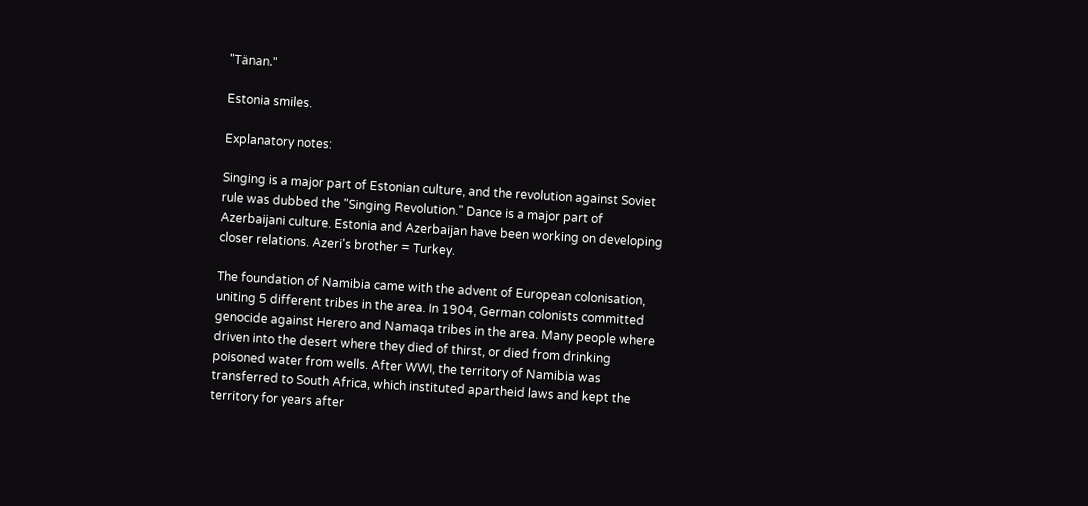"Tänan."

Estonia smiles.

Explanatory notes:

Singing is a major part of Estonian culture, and the revolution against Soviet rule was dubbed the "Singing Revolution." Dance is a major part of Azerbaijani culture. Estonia and Azerbaijan have been working on developing closer relations. Azeri's brother = Turkey.

The foundation of Namibia came with the advent of European colonisation, uniting 5 different tribes in the area. In 1904, German colonists committed genocide against Herero and Namaqa tribes in the area. Many people where driven into the desert where they died of thirst, or died from drinking poisoned water from wells. After WWI, the territory of Namibia was transferred to South Africa, which instituted apartheid laws and kept the territory for years after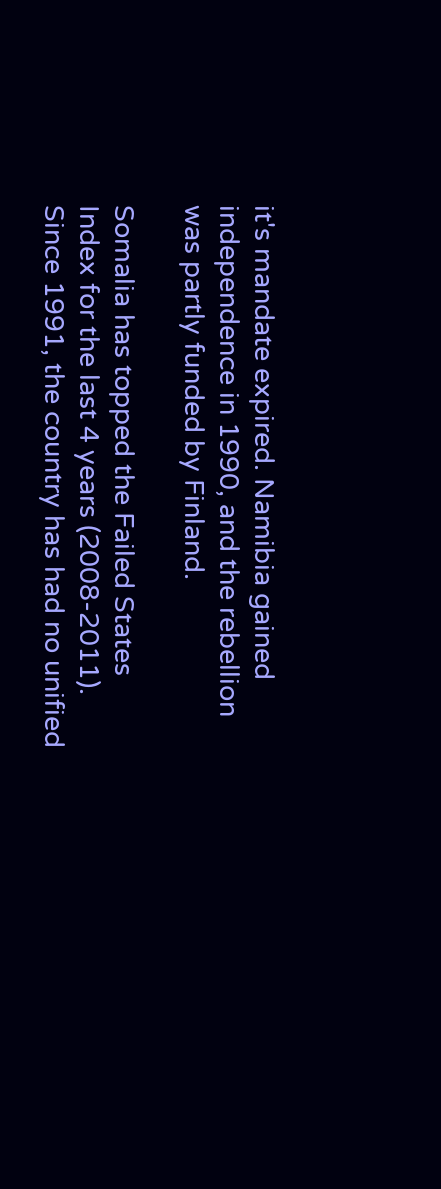it's mandate expired. Namibia gained independence in 1990, and the rebellion was partly funded by Finland.

Somalia has topped the Failed States Index for the last 4 years (2008-2011). Since 1991, the country has had no unified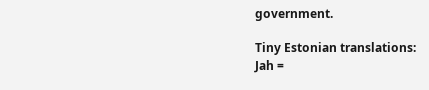government.

Tiny Estonian translations:
Jah =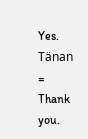Yes.
Tänan = Thank you.